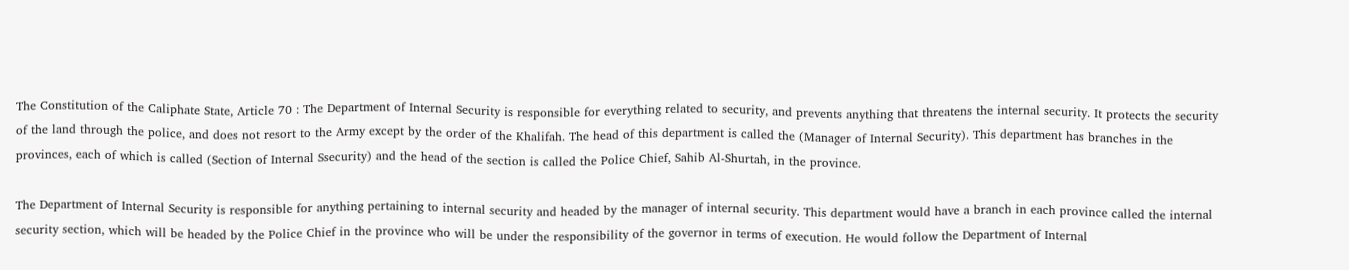The Constitution of the Caliphate State, Article 70 : The Department of Internal Security is responsible for everything related to security, and prevents anything that threatens the internal security. It protects the security of the land through the police, and does not resort to the Army except by the order of the Khalifah. The head of this department is called the (Manager of Internal Security). This department has branches in the provinces, each of which is called (Section of Internal Ssecurity) and the head of the section is called the Police Chief, Sahib Al-Shurtah, in the province.

The Department of Internal Security is responsible for anything pertaining to internal security and headed by the manager of internal security. This department would have a branch in each province called the internal security section, which will be headed by the Police Chief in the province who will be under the responsibility of the governor in terms of execution. He would follow the Department of Internal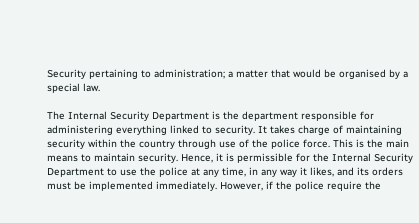Security pertaining to administration; a matter that would be organised by a special law.

The Internal Security Department is the department responsible for administering everything linked to security. It takes charge of maintaining security within the country through use of the police force. This is the main means to maintain security. Hence, it is permissible for the Internal Security Department to use the police at any time, in any way it likes, and its orders must be implemented immediately. However, if the police require the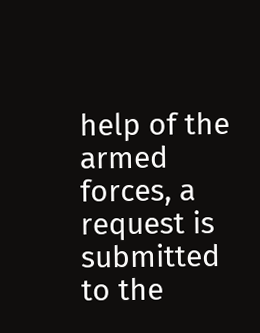help of the armed forces, a request is submitted to the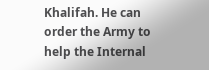Khalifah. He can order the Army to help the Internal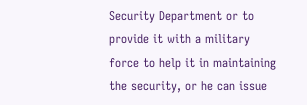Security Department or to provide it with a military force to help it in maintaining the security, or he can issue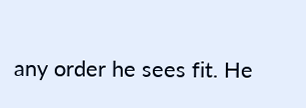any order he sees fit. He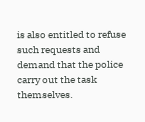is also entitled to refuse such requests and demand that the police carry out the task themselves.